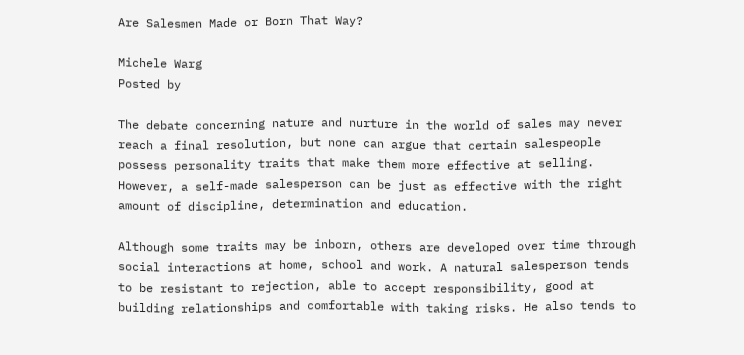Are Salesmen Made or Born That Way?

Michele Warg
Posted by

The debate concerning nature and nurture in the world of sales may never reach a final resolution, but none can argue that certain salespeople possess personality traits that make them more effective at selling. However, a self-made salesperson can be just as effective with the right amount of discipline, determination and education.

Although some traits may be inborn, others are developed over time through social interactions at home, school and work. A natural salesperson tends to be resistant to rejection, able to accept responsibility, good at building relationships and comfortable with taking risks. He also tends to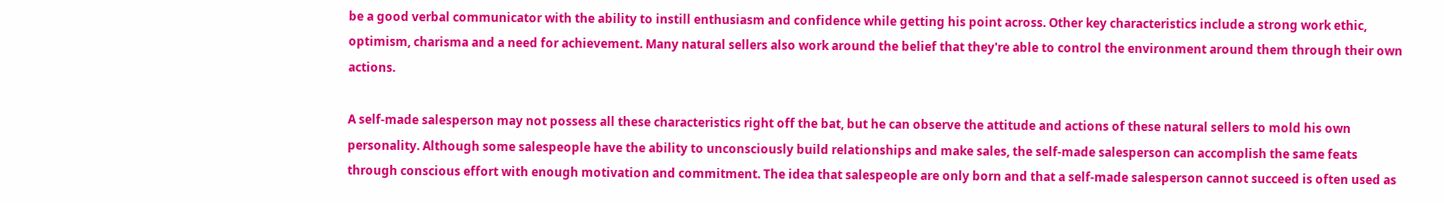be a good verbal communicator with the ability to instill enthusiasm and confidence while getting his point across. Other key characteristics include a strong work ethic, optimism, charisma and a need for achievement. Many natural sellers also work around the belief that they're able to control the environment around them through their own actions.

A self-made salesperson may not possess all these characteristics right off the bat, but he can observe the attitude and actions of these natural sellers to mold his own personality. Although some salespeople have the ability to unconsciously build relationships and make sales, the self-made salesperson can accomplish the same feats through conscious effort with enough motivation and commitment. The idea that salespeople are only born and that a self-made salesperson cannot succeed is often used as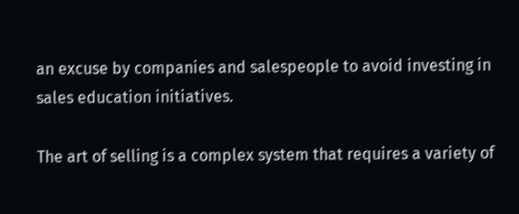an excuse by companies and salespeople to avoid investing in sales education initiatives.

The art of selling is a complex system that requires a variety of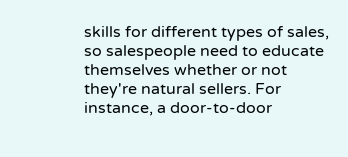skills for different types of sales, so salespeople need to educate themselves whether or not they're natural sellers. For instance, a door-to-door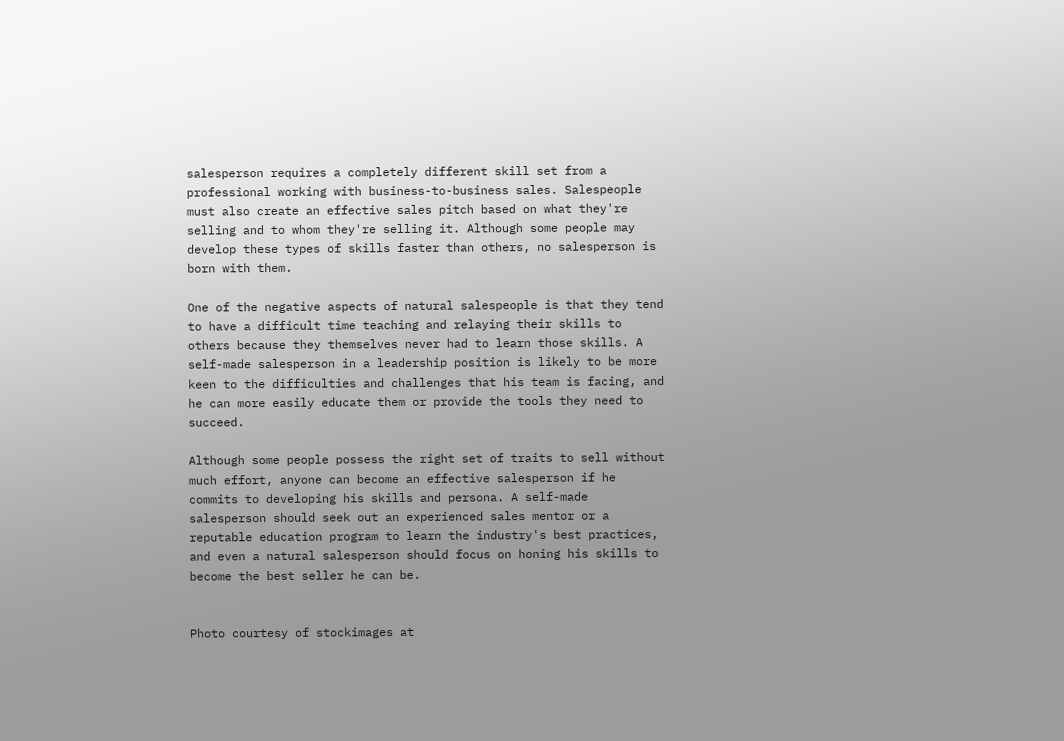salesperson requires a completely different skill set from a professional working with business-to-business sales. Salespeople must also create an effective sales pitch based on what they're selling and to whom they're selling it. Although some people may develop these types of skills faster than others, no salesperson is born with them.

One of the negative aspects of natural salespeople is that they tend to have a difficult time teaching and relaying their skills to others because they themselves never had to learn those skills. A self-made salesperson in a leadership position is likely to be more keen to the difficulties and challenges that his team is facing, and he can more easily educate them or provide the tools they need to succeed.

Although some people possess the right set of traits to sell without much effort, anyone can become an effective salesperson if he commits to developing his skills and persona. A self-made salesperson should seek out an experienced sales mentor or a reputable education program to learn the industry's best practices, and even a natural salesperson should focus on honing his skills to become the best seller he can be.


Photo courtesy of stockimages at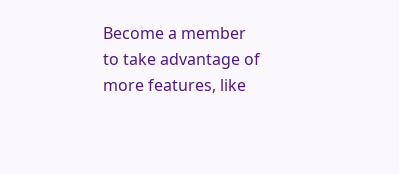Become a member to take advantage of more features, like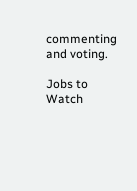commenting and voting.

Jobs to Watch